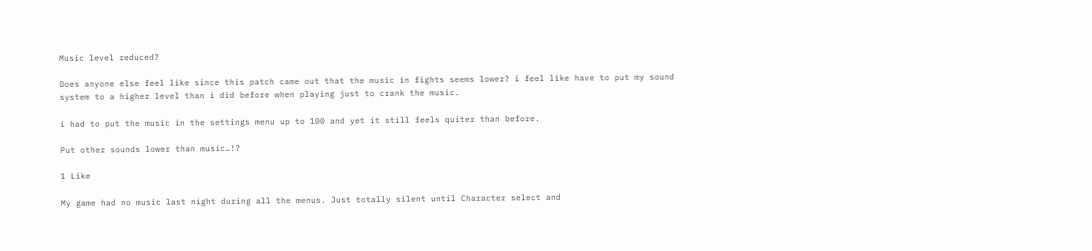Music level reduced?

Does anyone else feel like since this patch came out that the music in fights seems lower? i feel like have to put my sound system to a higher level than i did before when playing just to crank the music.

i had to put the music in the settings menu up to 100 and yet it still feels quiter than before.

Put other sounds lower than music…!?

1 Like

My game had no music last night during all the menus. Just totally silent until Character select and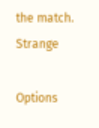the match. Strange

Options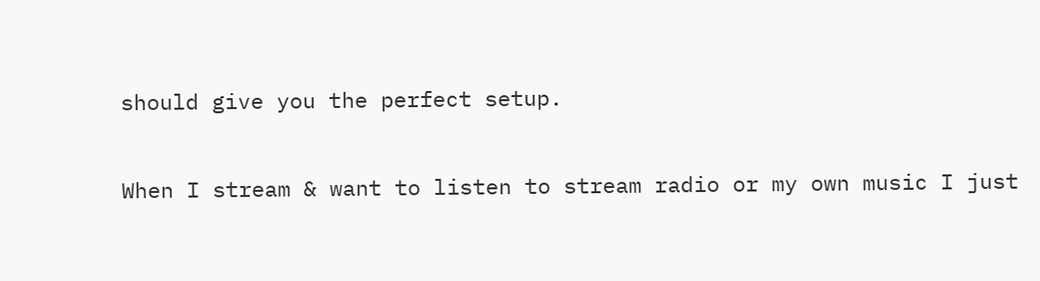should give you the perfect setup.

When I stream & want to listen to stream radio or my own music I just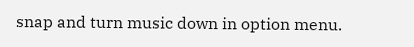snap and turn music down in option menu.